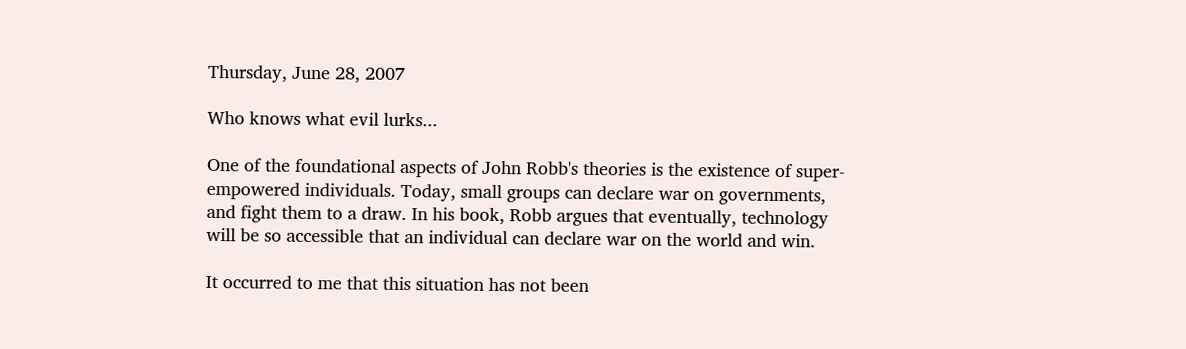Thursday, June 28, 2007

Who knows what evil lurks...

One of the foundational aspects of John Robb's theories is the existence of super-empowered individuals. Today, small groups can declare war on governments, and fight them to a draw. In his book, Robb argues that eventually, technology will be so accessible that an individual can declare war on the world and win.

It occurred to me that this situation has not been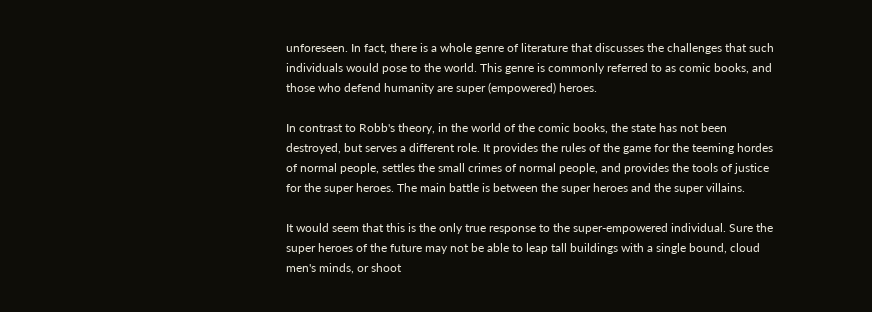unforeseen. In fact, there is a whole genre of literature that discusses the challenges that such individuals would pose to the world. This genre is commonly referred to as comic books, and those who defend humanity are super (empowered) heroes.

In contrast to Robb's theory, in the world of the comic books, the state has not been destroyed, but serves a different role. It provides the rules of the game for the teeming hordes of normal people, settles the small crimes of normal people, and provides the tools of justice for the super heroes. The main battle is between the super heroes and the super villains.

It would seem that this is the only true response to the super-empowered individual. Sure the super heroes of the future may not be able to leap tall buildings with a single bound, cloud men's minds, or shoot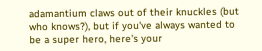adamantium claws out of their knuckles (but who knows?), but if you've always wanted to be a super hero, here's your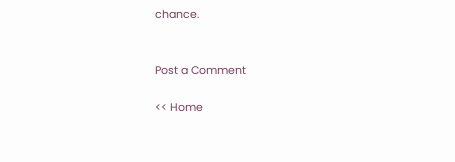chance.


Post a Comment

<< Home